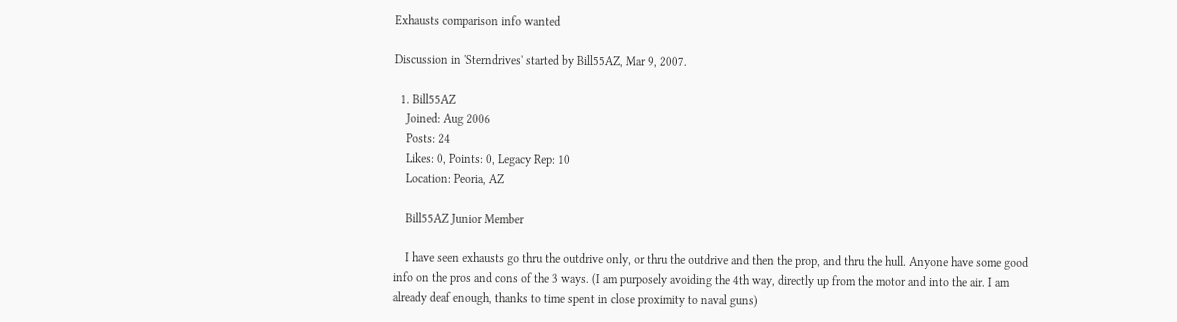Exhausts comparison info wanted

Discussion in 'Sterndrives' started by Bill55AZ, Mar 9, 2007.

  1. Bill55AZ
    Joined: Aug 2006
    Posts: 24
    Likes: 0, Points: 0, Legacy Rep: 10
    Location: Peoria, AZ

    Bill55AZ Junior Member

    I have seen exhausts go thru the outdrive only, or thru the outdrive and then the prop, and thru the hull. Anyone have some good info on the pros and cons of the 3 ways. (I am purposely avoiding the 4th way, directly up from the motor and into the air. I am already deaf enough, thanks to time spent in close proximity to naval guns)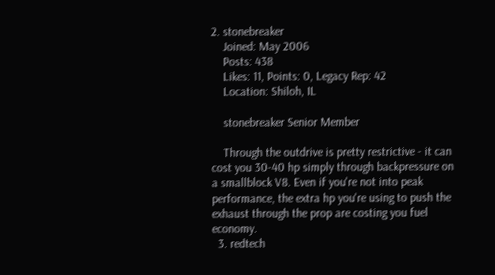2. stonebreaker
    Joined: May 2006
    Posts: 438
    Likes: 11, Points: 0, Legacy Rep: 42
    Location: Shiloh, IL

    stonebreaker Senior Member

    Through the outdrive is pretty restrictive - it can cost you 30-40 hp simply through backpressure on a smallblock V8. Even if you're not into peak performance, the extra hp you're using to push the exhaust through the prop are costing you fuel economy.
  3. redtech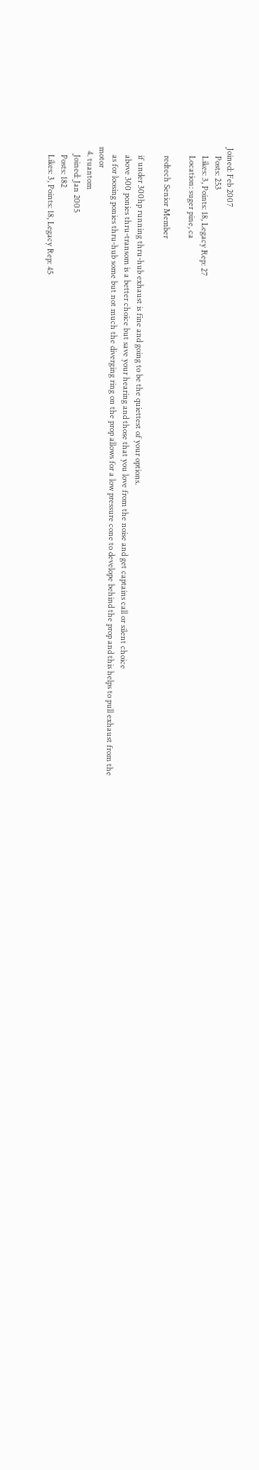Joined: Feb 2007
    Posts: 253
    Likes: 3, Points: 18, Legacy Rep: 27
    Location: suger pine, ca

    redtech Senior Member

    if under 300hp running thru-hub exhaust is fine and going to be the quiettest of your options.
    above 300 ponies thru-transom is a better choice but save your hearing and those that you love from the noise and get captains call or silent choice
    as for loosing ponies thru-hub some but not much the diverging ring on the prop allows for a low pressure cone to develope behind the prop and this helps to pull exhaust from the motor
  4. tuantom
    Joined: Jan 2005
    Posts: 182
    Likes: 3, Points: 18, Legacy Rep: 45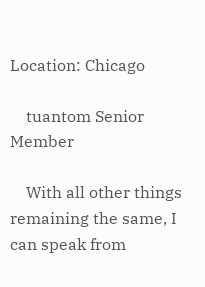Location: Chicago

    tuantom Senior Member

    With all other things remaining the same, I can speak from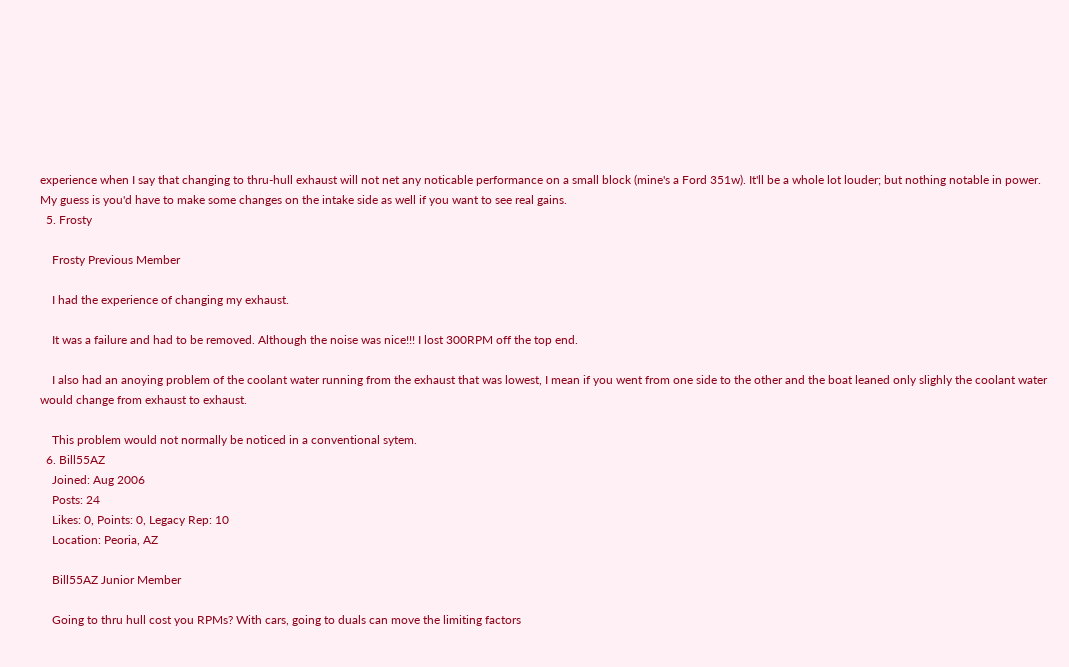experience when I say that changing to thru-hull exhaust will not net any noticable performance on a small block (mine's a Ford 351w). It'll be a whole lot louder; but nothing notable in power. My guess is you'd have to make some changes on the intake side as well if you want to see real gains.
  5. Frosty

    Frosty Previous Member

    I had the experience of changing my exhaust.

    It was a failure and had to be removed. Although the noise was nice!!! I lost 300RPM off the top end.

    I also had an anoying problem of the coolant water running from the exhaust that was lowest, I mean if you went from one side to the other and the boat leaned only slighly the coolant water would change from exhaust to exhaust.

    This problem would not normally be noticed in a conventional sytem.
  6. Bill55AZ
    Joined: Aug 2006
    Posts: 24
    Likes: 0, Points: 0, Legacy Rep: 10
    Location: Peoria, AZ

    Bill55AZ Junior Member

    Going to thru hull cost you RPMs? With cars, going to duals can move the limiting factors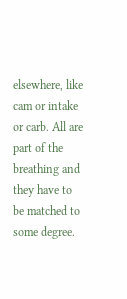elsewhere, like cam or intake or carb. All are part of the breathing and they have to be matched to some degree.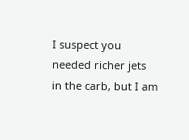I suspect you needed richer jets in the carb, but I am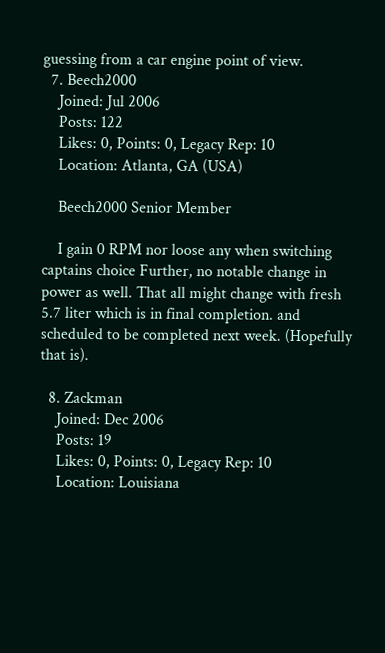guessing from a car engine point of view.
  7. Beech2000
    Joined: Jul 2006
    Posts: 122
    Likes: 0, Points: 0, Legacy Rep: 10
    Location: Atlanta, GA (USA)

    Beech2000 Senior Member

    I gain 0 RPM nor loose any when switching captains choice Further, no notable change in power as well. That all might change with fresh 5.7 liter which is in final completion. and scheduled to be completed next week. (Hopefully that is).

  8. Zackman
    Joined: Dec 2006
    Posts: 19
    Likes: 0, Points: 0, Legacy Rep: 10
    Location: Louisiana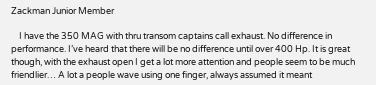Zackman Junior Member

    I have the 350 MAG with thru transom captains call exhaust. No difference in performance. I’ve heard that there will be no difference until over 400 Hp. It is great though, with the exhaust open I get a lot more attention and people seem to be much friendlier… A lot a people wave using one finger, always assumed it meant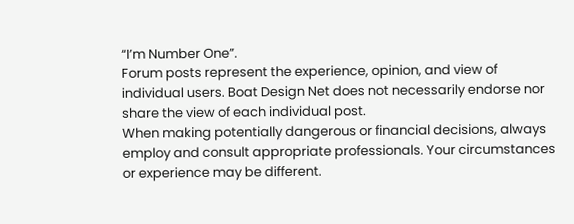“I’m Number One”.
Forum posts represent the experience, opinion, and view of individual users. Boat Design Net does not necessarily endorse nor share the view of each individual post.
When making potentially dangerous or financial decisions, always employ and consult appropriate professionals. Your circumstances or experience may be different.